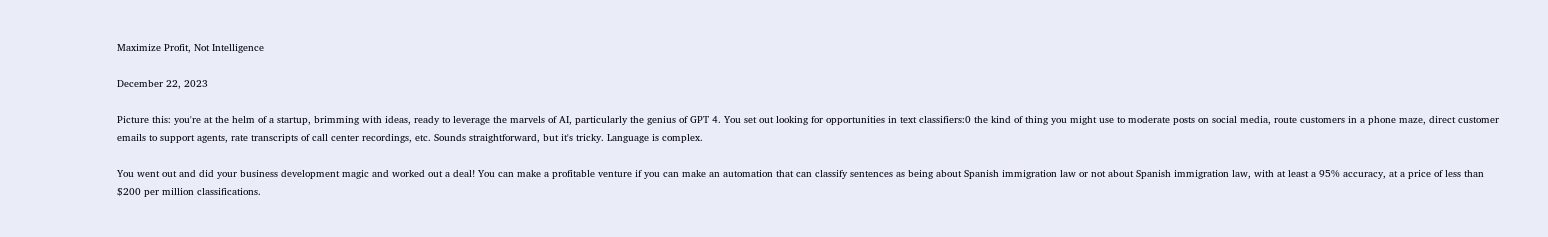Maximize Profit, Not Intelligence

December 22, 2023

Picture this: you're at the helm of a startup, brimming with ideas, ready to leverage the marvels of AI, particularly the genius of GPT 4. You set out looking for opportunities in text classifiers:0 the kind of thing you might use to moderate posts on social media, route customers in a phone maze, direct customer emails to support agents, rate transcripts of call center recordings, etc. Sounds straightforward, but it's tricky. Language is complex.

You went out and did your business development magic and worked out a deal! You can make a profitable venture if you can make an automation that can classify sentences as being about Spanish immigration law or not about Spanish immigration law, with at least a 95% accuracy, at a price of less than $200 per million classifications.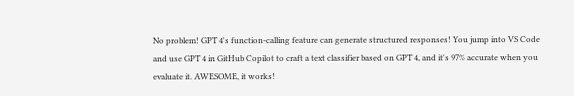No problem! GPT 4's function-calling feature can generate structured responses! You jump into VS Code and use GPT 4 in GitHub Copilot to craft a text classifier based on GPT 4, and it's 97% accurate when you evaluate it. AWESOME, it works!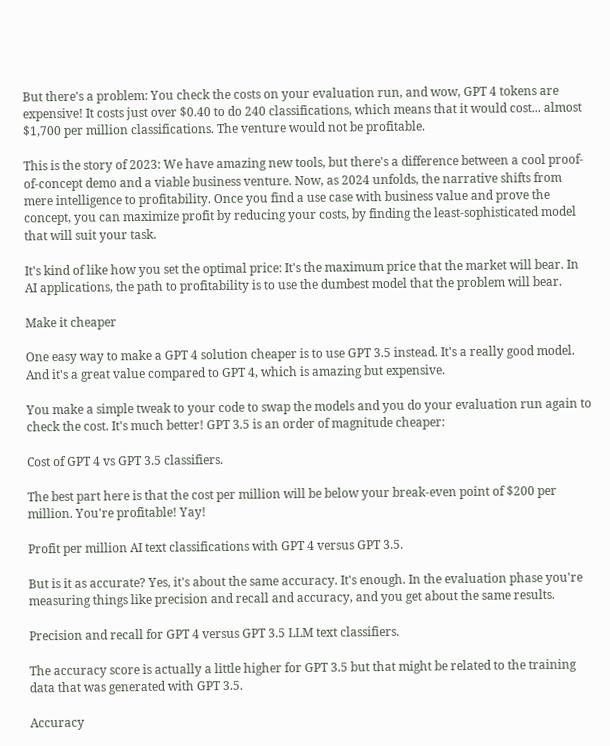But there's a problem: You check the costs on your evaluation run, and wow, GPT 4 tokens are expensive! It costs just over $0.40 to do 240 classifications, which means that it would cost... almost $1,700 per million classifications. The venture would not be profitable.

This is the story of 2023: We have amazing new tools, but there's a difference between a cool proof-of-concept demo and a viable business venture. Now, as 2024 unfolds, the narrative shifts from mere intelligence to profitability. Once you find a use case with business value and prove the concept, you can maximize profit by reducing your costs, by finding the least-sophisticated model that will suit your task.

It's kind of like how you set the optimal price: It's the maximum price that the market will bear. In AI applications, the path to profitability is to use the dumbest model that the problem will bear.

Make it cheaper

One easy way to make a GPT 4 solution cheaper is to use GPT 3.5 instead. It's a really good model. And it's a great value compared to GPT 4, which is amazing but expensive.

You make a simple tweak to your code to swap the models and you do your evaluation run again to check the cost. It's much better! GPT 3.5 is an order of magnitude cheaper:

Cost of GPT 4 vs GPT 3.5 classifiers.

The best part here is that the cost per million will be below your break-even point of $200 per million. You're profitable! Yay!

Profit per million AI text classifications with GPT 4 versus GPT 3.5.

But is it as accurate? Yes, it's about the same accuracy. It's enough. In the evaluation phase you're measuring things like precision and recall and accuracy, and you get about the same results.

Precision and recall for GPT 4 versus GPT 3.5 LLM text classifiers.

The accuracy score is actually a little higher for GPT 3.5 but that might be related to the training data that was generated with GPT 3.5.

Accuracy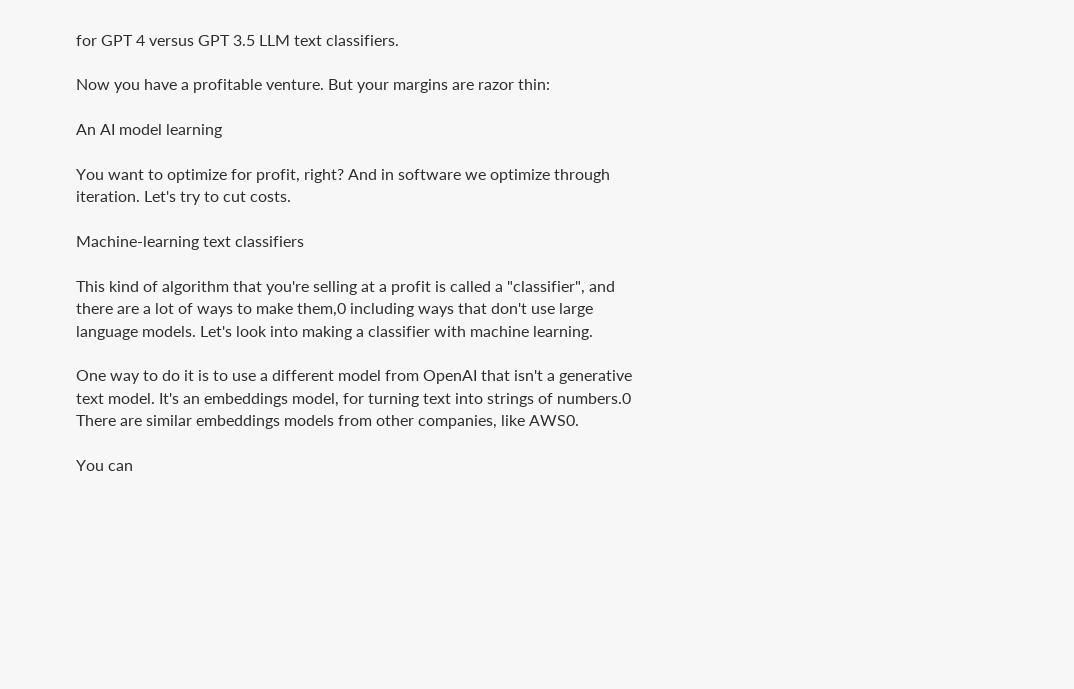for GPT 4 versus GPT 3.5 LLM text classifiers.

Now you have a profitable venture. But your margins are razor thin:

An AI model learning

You want to optimize for profit, right? And in software we optimize through iteration. Let's try to cut costs.

Machine-learning text classifiers

This kind of algorithm that you're selling at a profit is called a "classifier", and there are a lot of ways to make them,0 including ways that don't use large language models. Let's look into making a classifier with machine learning.

One way to do it is to use a different model from OpenAI that isn't a generative text model. It's an embeddings model, for turning text into strings of numbers.0 There are similar embeddings models from other companies, like AWS0.

You can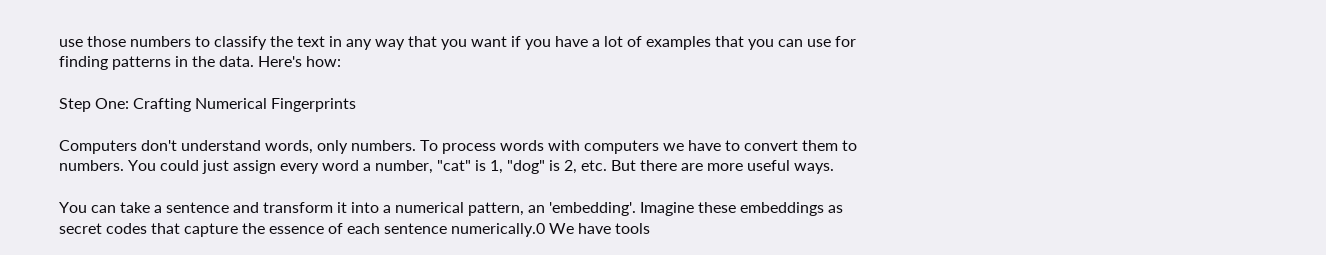use those numbers to classify the text in any way that you want if you have a lot of examples that you can use for finding patterns in the data. Here's how:

Step One: Crafting Numerical Fingerprints

Computers don't understand words, only numbers. To process words with computers we have to convert them to numbers. You could just assign every word a number, "cat" is 1, "dog" is 2, etc. But there are more useful ways.

You can take a sentence and transform it into a numerical pattern, an 'embedding'. Imagine these embeddings as secret codes that capture the essence of each sentence numerically.0 We have tools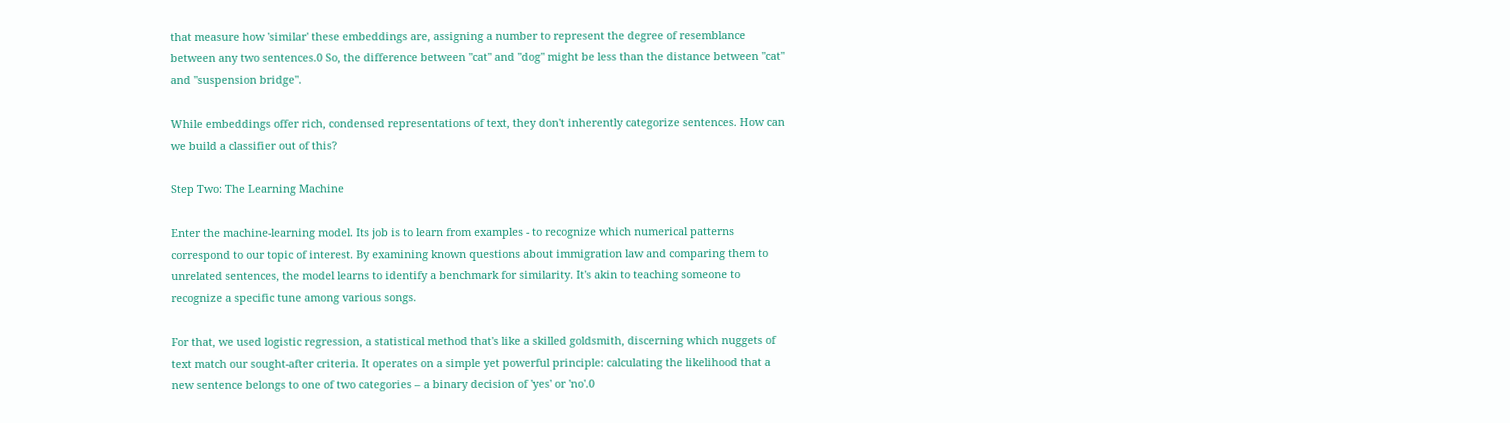that measure how 'similar' these embeddings are, assigning a number to represent the degree of resemblance between any two sentences.0 So, the difference between "cat" and "dog" might be less than the distance between "cat" and "suspension bridge".

While embeddings offer rich, condensed representations of text, they don't inherently categorize sentences. How can we build a classifier out of this?

Step Two: The Learning Machine

Enter the machine-learning model. Its job is to learn from examples - to recognize which numerical patterns correspond to our topic of interest. By examining known questions about immigration law and comparing them to unrelated sentences, the model learns to identify a benchmark for similarity. It's akin to teaching someone to recognize a specific tune among various songs.

For that, we used logistic regression, a statistical method that's like a skilled goldsmith, discerning which nuggets of text match our sought-after criteria. It operates on a simple yet powerful principle: calculating the likelihood that a new sentence belongs to one of two categories – a binary decision of 'yes' or 'no'.0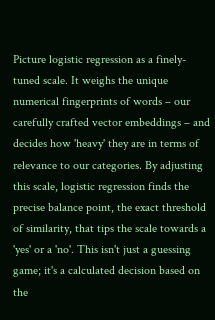Picture logistic regression as a finely-tuned scale. It weighs the unique numerical fingerprints of words – our carefully crafted vector embeddings – and decides how 'heavy' they are in terms of relevance to our categories. By adjusting this scale, logistic regression finds the precise balance point, the exact threshold of similarity, that tips the scale towards a 'yes' or a 'no'. This isn't just a guessing game; it's a calculated decision based on the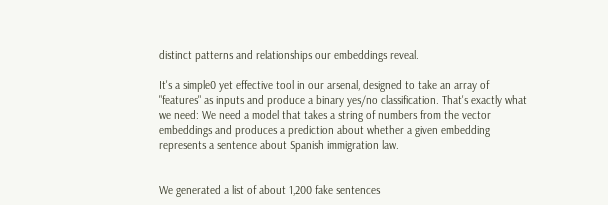distinct patterns and relationships our embeddings reveal.

It's a simple0 yet effective tool in our arsenal, designed to take an array of "features" as inputs and produce a binary yes/no classification. That's exactly what we need: We need a model that takes a string of numbers from the vector embeddings and produces a prediction about whether a given embedding represents a sentence about Spanish immigration law.


We generated a list of about 1,200 fake sentences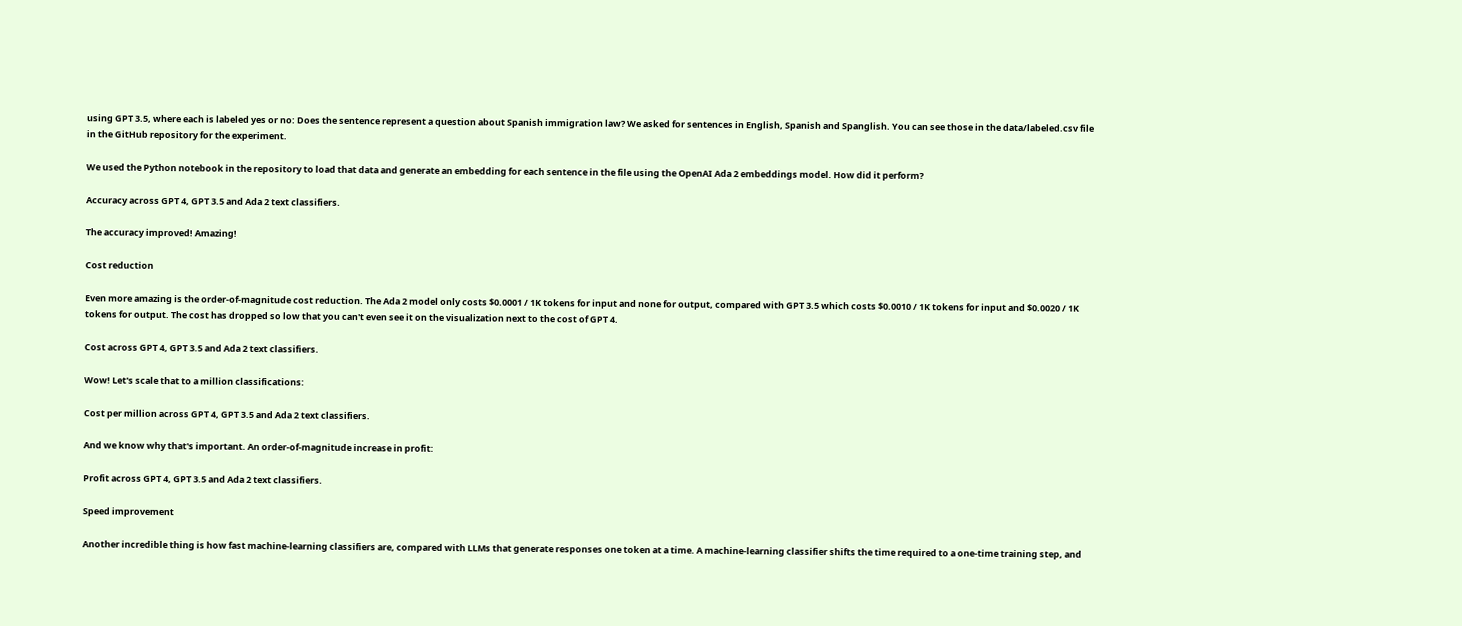using GPT 3.5, where each is labeled yes or no: Does the sentence represent a question about Spanish immigration law? We asked for sentences in English, Spanish and Spanglish. You can see those in the data/labeled.csv file in the GitHub repository for the experiment.

We used the Python notebook in the repository to load that data and generate an embedding for each sentence in the file using the OpenAI Ada 2 embeddings model. How did it perform?

Accuracy across GPT 4, GPT 3.5 and Ada 2 text classifiers.

The accuracy improved! Amazing!

Cost reduction

Even more amazing is the order-of-magnitude cost reduction. The Ada 2 model only costs $0.0001 / 1K tokens for input and none for output, compared with GPT 3.5 which costs $0.0010 / 1K tokens for input and $0.0020 / 1K tokens for output. The cost has dropped so low that you can't even see it on the visualization next to the cost of GPT 4.

Cost across GPT 4, GPT 3.5 and Ada 2 text classifiers.

Wow! Let's scale that to a million classifications:

Cost per million across GPT 4, GPT 3.5 and Ada 2 text classifiers.

And we know why that's important. An order-of-magnitude increase in profit:

Profit across GPT 4, GPT 3.5 and Ada 2 text classifiers.

Speed improvement

Another incredible thing is how fast machine-learning classifiers are, compared with LLMs that generate responses one token at a time. A machine-learning classifier shifts the time required to a one-time training step, and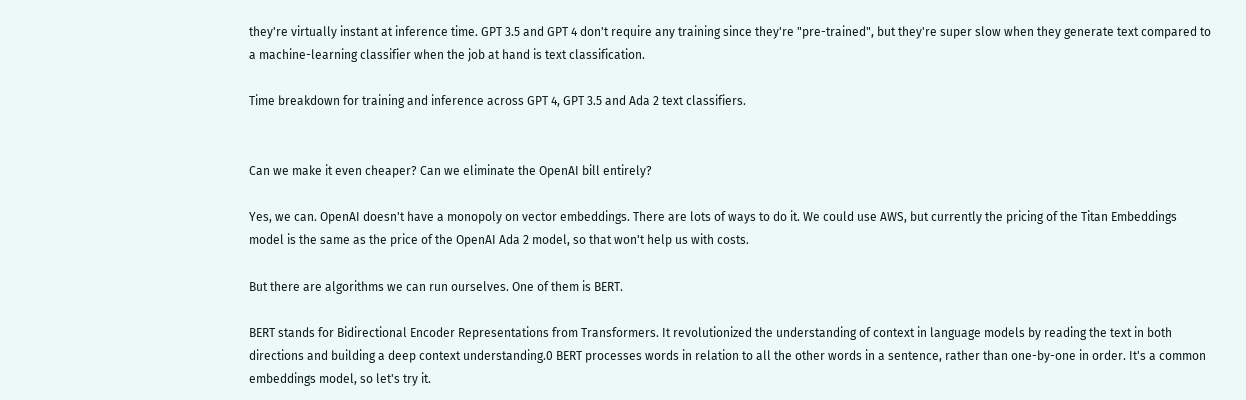they're virtually instant at inference time. GPT 3.5 and GPT 4 don't require any training since they're "pre-trained", but they're super slow when they generate text compared to a machine-learning classifier when the job at hand is text classification.

Time breakdown for training and inference across GPT 4, GPT 3.5 and Ada 2 text classifiers.


Can we make it even cheaper? Can we eliminate the OpenAI bill entirely?

Yes, we can. OpenAI doesn't have a monopoly on vector embeddings. There are lots of ways to do it. We could use AWS, but currently the pricing of the Titan Embeddings model is the same as the price of the OpenAI Ada 2 model, so that won't help us with costs.

But there are algorithms we can run ourselves. One of them is BERT.

BERT stands for Bidirectional Encoder Representations from Transformers. It revolutionized the understanding of context in language models by reading the text in both directions and building a deep context understanding.0 BERT processes words in relation to all the other words in a sentence, rather than one-by-one in order. It's a common embeddings model, so let's try it.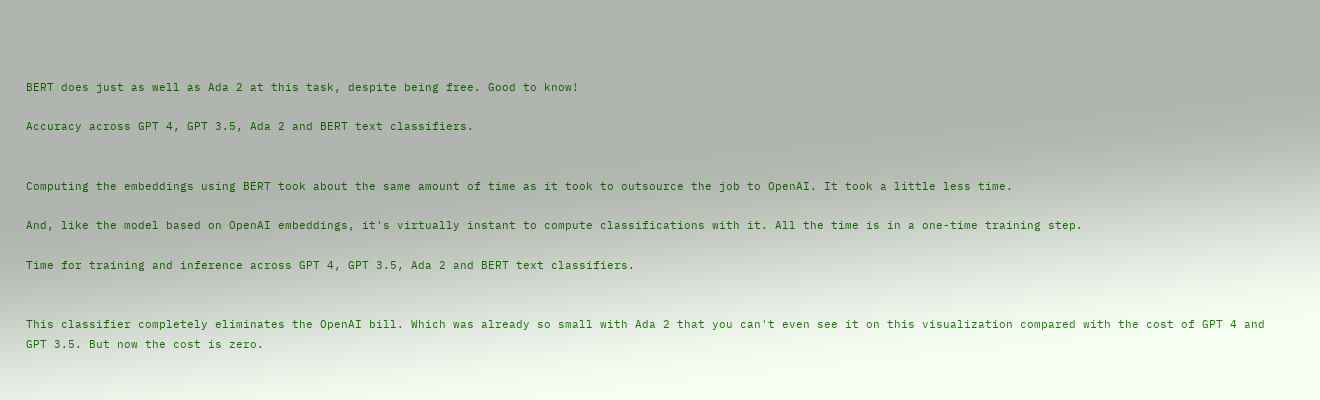BERT does just as well as Ada 2 at this task, despite being free. Good to know!

Accuracy across GPT 4, GPT 3.5, Ada 2 and BERT text classifiers.


Computing the embeddings using BERT took about the same amount of time as it took to outsource the job to OpenAI. It took a little less time.

And, like the model based on OpenAI embeddings, it's virtually instant to compute classifications with it. All the time is in a one-time training step.

Time for training and inference across GPT 4, GPT 3.5, Ada 2 and BERT text classifiers.


This classifier completely eliminates the OpenAI bill. Which was already so small with Ada 2 that you can't even see it on this visualization compared with the cost of GPT 4 and GPT 3.5. But now the cost is zero.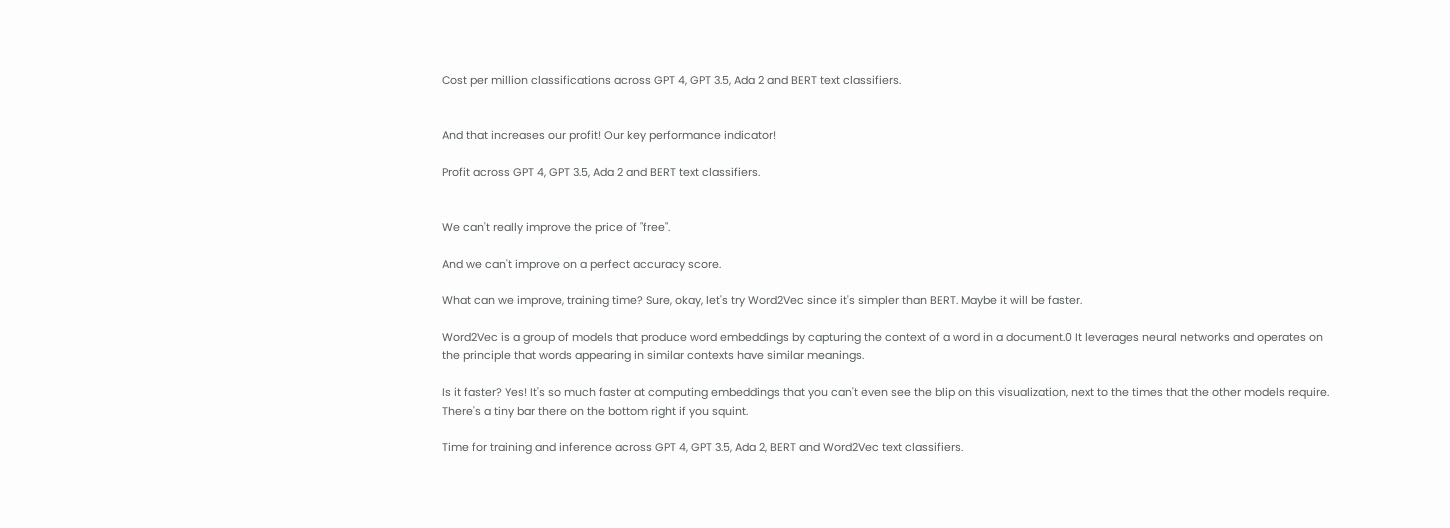Cost per million classifications across GPT 4, GPT 3.5, Ada 2 and BERT text classifiers.


And that increases our profit! Our key performance indicator!

Profit across GPT 4, GPT 3.5, Ada 2 and BERT text classifiers.


We can't really improve the price of "free".

And we can't improve on a perfect accuracy score.

What can we improve, training time? Sure, okay, let's try Word2Vec since it's simpler than BERT. Maybe it will be faster.

Word2Vec is a group of models that produce word embeddings by capturing the context of a word in a document.0 It leverages neural networks and operates on the principle that words appearing in similar contexts have similar meanings.

Is it faster? Yes! It's so much faster at computing embeddings that you can't even see the blip on this visualization, next to the times that the other models require. There's a tiny bar there on the bottom right if you squint.

Time for training and inference across GPT 4, GPT 3.5, Ada 2, BERT and Word2Vec text classifiers.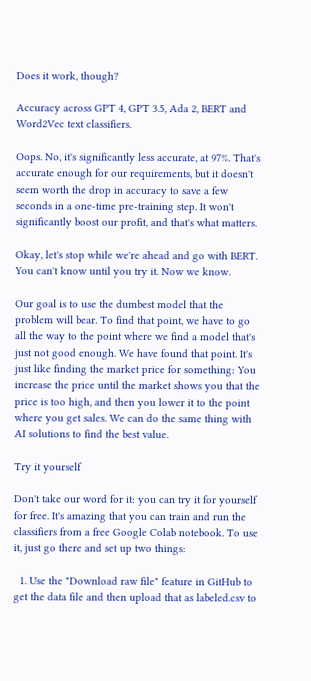Does it work, though?

Accuracy across GPT 4, GPT 3.5, Ada 2, BERT and Word2Vec text classifiers.

Oops. No, it's significantly less accurate, at 97%. That's accurate enough for our requirements, but it doesn't seem worth the drop in accuracy to save a few seconds in a one-time pre-training step. It won't significantly boost our profit, and that's what matters.

Okay, let's stop while we're ahead and go with BERT. You can't know until you try it. Now we know.

Our goal is to use the dumbest model that the problem will bear. To find that point, we have to go all the way to the point where we find a model that's just not good enough. We have found that point. It's just like finding the market price for something: You increase the price until the market shows you that the price is too high, and then you lower it to the point where you get sales. We can do the same thing with AI solutions to find the best value.

Try it yourself

Don't take our word for it: you can try it for yourself for free. It's amazing that you can train and run the classifiers from a free Google Colab notebook. To use it, just go there and set up two things:

  1. Use the "Download raw file" feature in GitHub to get the data file and then upload that as labeled.csv to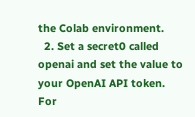the Colab environment.
  2. Set a secret0 called openai and set the value to your OpenAI API token. For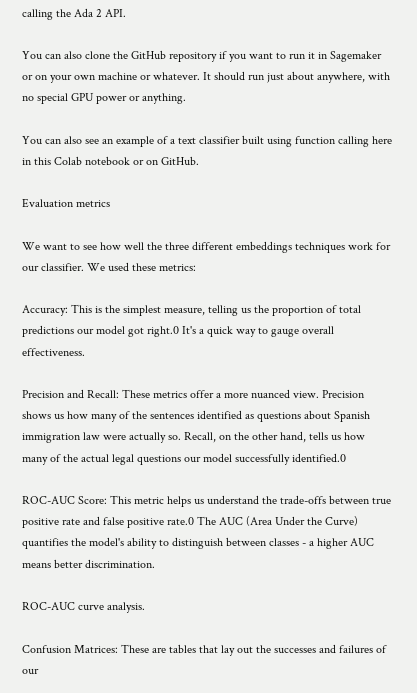calling the Ada 2 API.

You can also clone the GitHub repository if you want to run it in Sagemaker or on your own machine or whatever. It should run just about anywhere, with no special GPU power or anything.

You can also see an example of a text classifier built using function calling here in this Colab notebook or on GitHub.

Evaluation metrics

We want to see how well the three different embeddings techniques work for our classifier. We used these metrics:

Accuracy: This is the simplest measure, telling us the proportion of total predictions our model got right.0 It's a quick way to gauge overall effectiveness.

Precision and Recall: These metrics offer a more nuanced view. Precision shows us how many of the sentences identified as questions about Spanish immigration law were actually so. Recall, on the other hand, tells us how many of the actual legal questions our model successfully identified.0

ROC-AUC Score: This metric helps us understand the trade-offs between true positive rate and false positive rate.0 The AUC (Area Under the Curve) quantifies the model's ability to distinguish between classes - a higher AUC means better discrimination.

ROC-AUC curve analysis.

Confusion Matrices: These are tables that lay out the successes and failures of our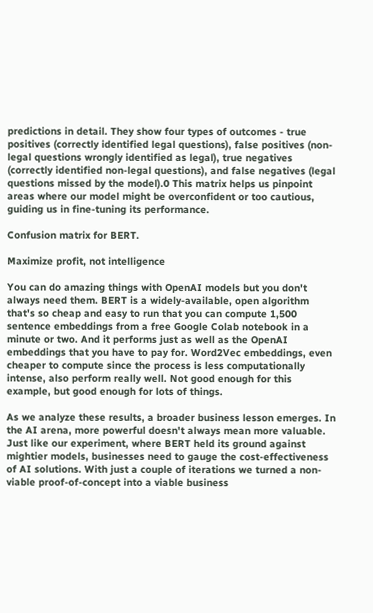predictions in detail. They show four types of outcomes - true positives (correctly identified legal questions), false positives (non-legal questions wrongly identified as legal), true negatives (correctly identified non-legal questions), and false negatives (legal questions missed by the model).0 This matrix helps us pinpoint areas where our model might be overconfident or too cautious, guiding us in fine-tuning its performance.

Confusion matrix for BERT.

Maximize profit, not intelligence

You can do amazing things with OpenAI models but you don't always need them. BERT is a widely-available, open algorithm that's so cheap and easy to run that you can compute 1,500 sentence embeddings from a free Google Colab notebook in a minute or two. And it performs just as well as the OpenAI embeddings that you have to pay for. Word2Vec embeddings, even cheaper to compute since the process is less computationally intense, also perform really well. Not good enough for this example, but good enough for lots of things.

As we analyze these results, a broader business lesson emerges. In the AI arena, more powerful doesn't always mean more valuable. Just like our experiment, where BERT held its ground against mightier models, businesses need to gauge the cost-effectiveness of AI solutions. With just a couple of iterations we turned a non-viable proof-of-concept into a viable business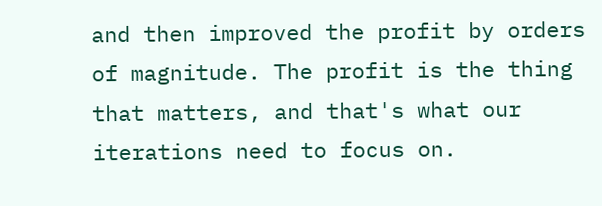and then improved the profit by orders of magnitude. The profit is the thing that matters, and that's what our iterations need to focus on.